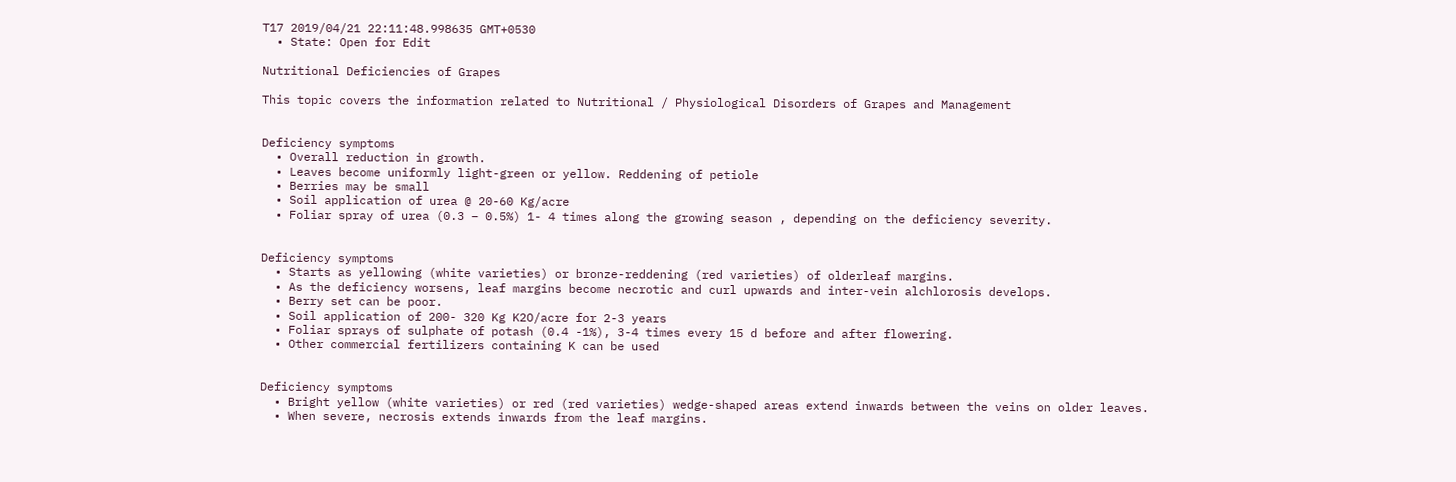T17 2019/04/21 22:11:48.998635 GMT+0530
  • State: Open for Edit

Nutritional Deficiencies of Grapes

This topic covers the information related to Nutritional / Physiological Disorders of Grapes and Management


Deficiency symptoms
  • Overall reduction in growth.
  • Leaves become uniformly light-green or yellow. Reddening of petiole
  • Berries may be small
  • Soil application of urea @ 20-60 Kg/acre
  • Foliar spray of urea (0.3 – 0.5%) 1- 4 times along the growing season , depending on the deficiency severity.


Deficiency symptoms
  • Starts as yellowing (white varieties) or bronze-reddening (red varieties) of olderleaf margins.
  • As the deficiency worsens, leaf margins become necrotic and curl upwards and inter-vein alchlorosis develops.
  • Berry set can be poor.
  • Soil application of 200- 320 Kg K2O/acre for 2-3 years
  • Foliar sprays of sulphate of potash (0.4 -1%), 3-4 times every 15 d before and after flowering.
  • Other commercial fertilizers containing K can be used


Deficiency symptoms
  • Bright yellow (white varieties) or red (red varieties) wedge-shaped areas extend inwards between the veins on older leaves.
  • When severe, necrosis extends inwards from the leaf margins.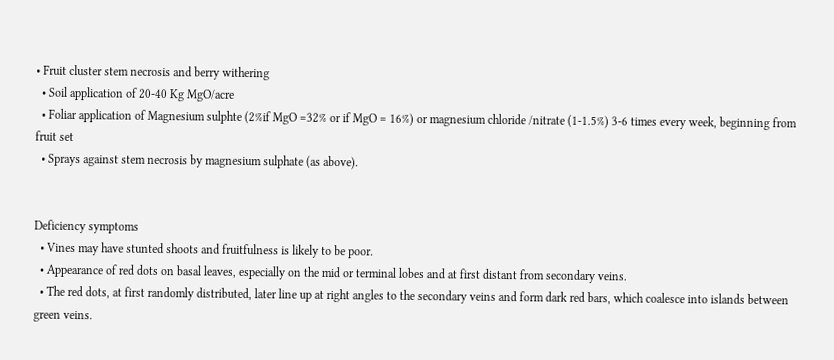• Fruit cluster stem necrosis and berry withering
  • Soil application of 20-40 Kg MgO/acre
  • Foliar application of Magnesium sulphte (2%if MgO =32% or if MgO = 16%) or magnesium chloride /nitrate (1-1.5%) 3-6 times every week, beginning from fruit set
  • Sprays against stem necrosis by magnesium sulphate (as above).


Deficiency symptoms
  • Vines may have stunted shoots and fruitfulness is likely to be poor.
  • Appearance of red dots on basal leaves, especially on the mid or terminal lobes and at first distant from secondary veins.
  • The red dots, at first randomly distributed, later line up at right angles to the secondary veins and form dark red bars, which coalesce into islands between green veins.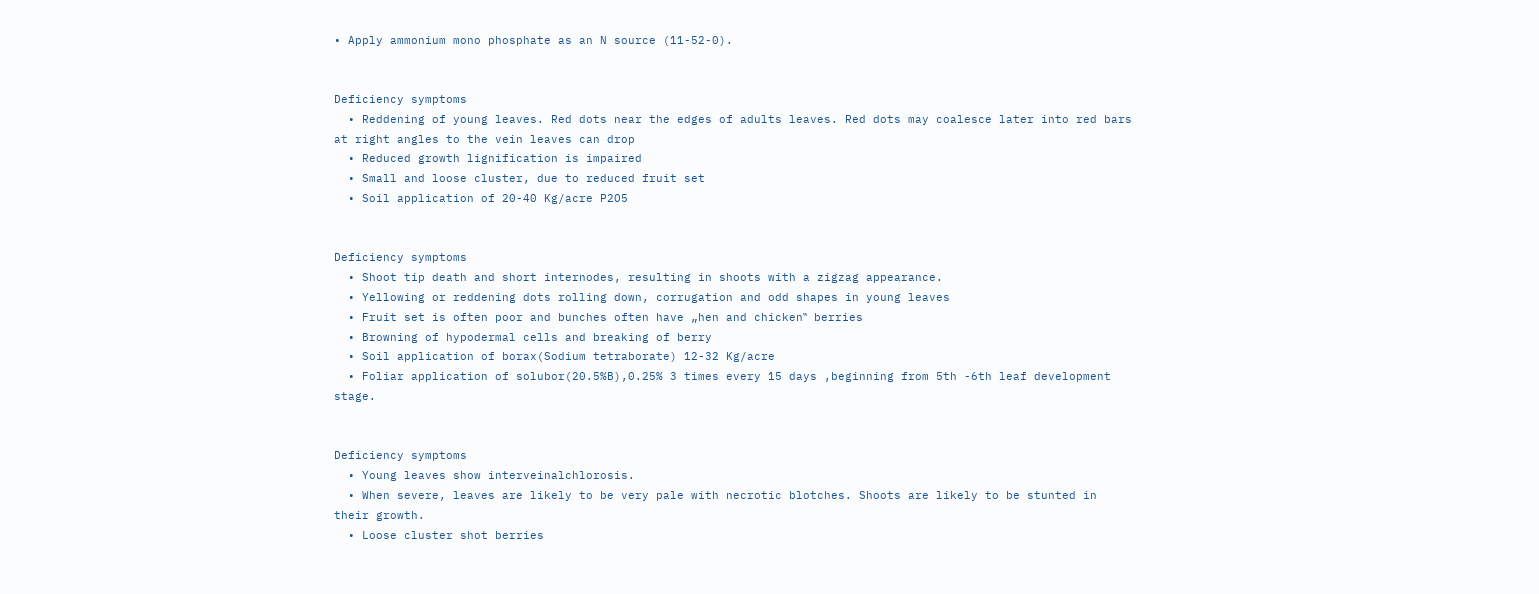• Apply ammonium mono phosphate as an N source (11-52-0).


Deficiency symptoms
  • Reddening of young leaves. Red dots near the edges of adults leaves. Red dots may coalesce later into red bars at right angles to the vein leaves can drop
  • Reduced growth lignification is impaired
  • Small and loose cluster, due to reduced fruit set
  • Soil application of 20-40 Kg/acre P2O5


Deficiency symptoms
  • Shoot tip death and short internodes, resulting in shoots with a zigzag appearance.
  • Yellowing or reddening dots rolling down, corrugation and odd shapes in young leaves
  • Fruit set is often poor and bunches often have „hen and chicken‟ berries
  • Browning of hypodermal cells and breaking of berry
  • Soil application of borax(Sodium tetraborate) 12-32 Kg/acre
  • Foliar application of solubor(20.5%B),0.25% 3 times every 15 days ,beginning from 5th -6th leaf development stage.


Deficiency symptoms
  • Young leaves show interveinalchlorosis.
  • When severe, leaves are likely to be very pale with necrotic blotches. Shoots are likely to be stunted in their growth.
  • Loose cluster shot berries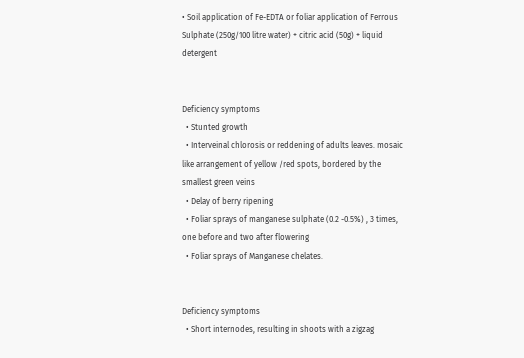• Soil application of Fe-EDTA or foliar application of Ferrous Sulphate (250g/100 litre water) + citric acid (50g) + liquid detergent


Deficiency symptoms
  • Stunted growth
  • Interveinal chlorosis or reddening of adults leaves. mosaic like arrangement of yellow /red spots, bordered by the smallest green veins
  • Delay of berry ripening
  • Foliar sprays of manganese sulphate (0.2 -0.5%) , 3 times, one before and two after flowering
  • Foliar sprays of Manganese chelates.


Deficiency symptoms
  • Short internodes, resulting in shoots with a zigzag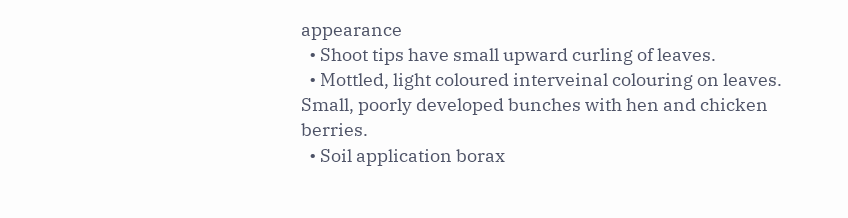appearance
  • Shoot tips have small upward curling of leaves.
  • Mottled, light coloured interveinal colouring on leaves. Small, poorly developed bunches with hen and chicken berries.
  • Soil application borax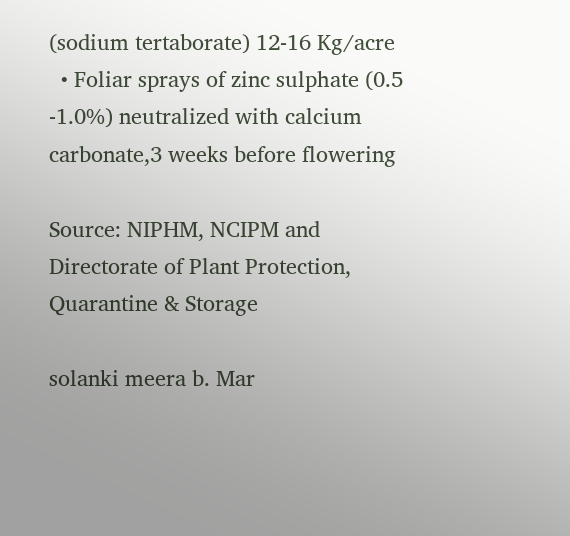(sodium tertaborate) 12-16 Kg/acre
  • Foliar sprays of zinc sulphate (0.5 -1.0%) neutralized with calcium carbonate,3 weeks before flowering

Source: NIPHM, NCIPM and Directorate of Plant Protection, Quarantine & Storage

solanki meera b. Mar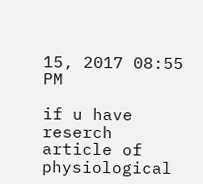15, 2017 08:55 PM

if u have reserch article of physiological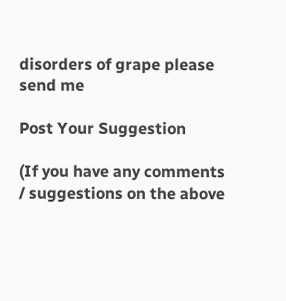disorders of grape please send me

Post Your Suggestion

(If you have any comments / suggestions on the above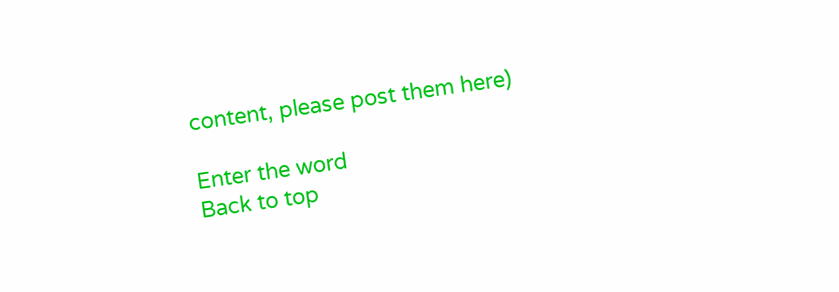content, please post them here)

Enter the word
Back to top